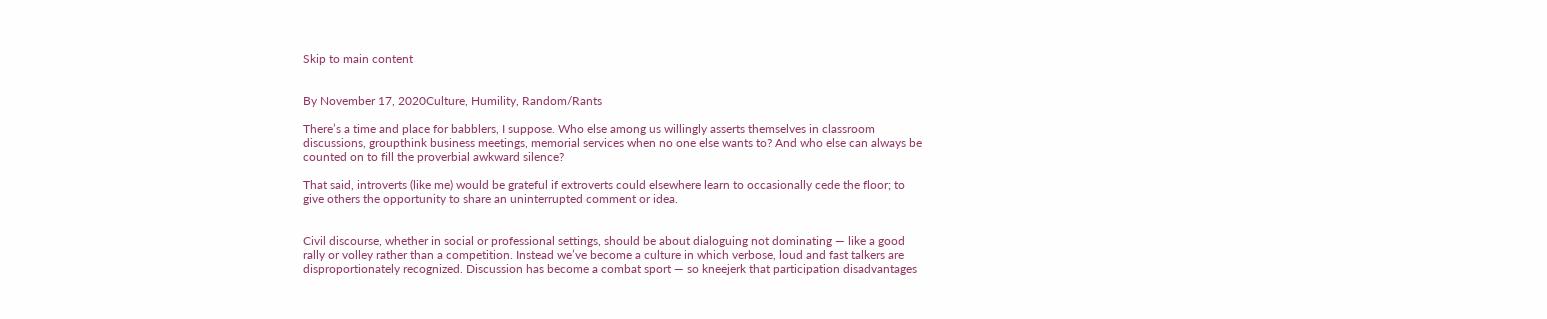Skip to main content


By November 17, 2020Culture, Humility, Random/Rants

There’s a time and place for babblers, I suppose. Who else among us willingly asserts themselves in classroom discussions, groupthink business meetings, memorial services when no one else wants to? And who else can always be counted on to fill the proverbial awkward silence?

That said, introverts (like me) would be grateful if extroverts could elsewhere learn to occasionally cede the floor; to give others the opportunity to share an uninterrupted comment or idea.


Civil discourse, whether in social or professional settings, should be about dialoguing not dominating — like a good rally or volley rather than a competition. Instead we’ve become a culture in which verbose, loud and fast talkers are disproportionately recognized. Discussion has become a combat sport — so kneejerk that participation disadvantages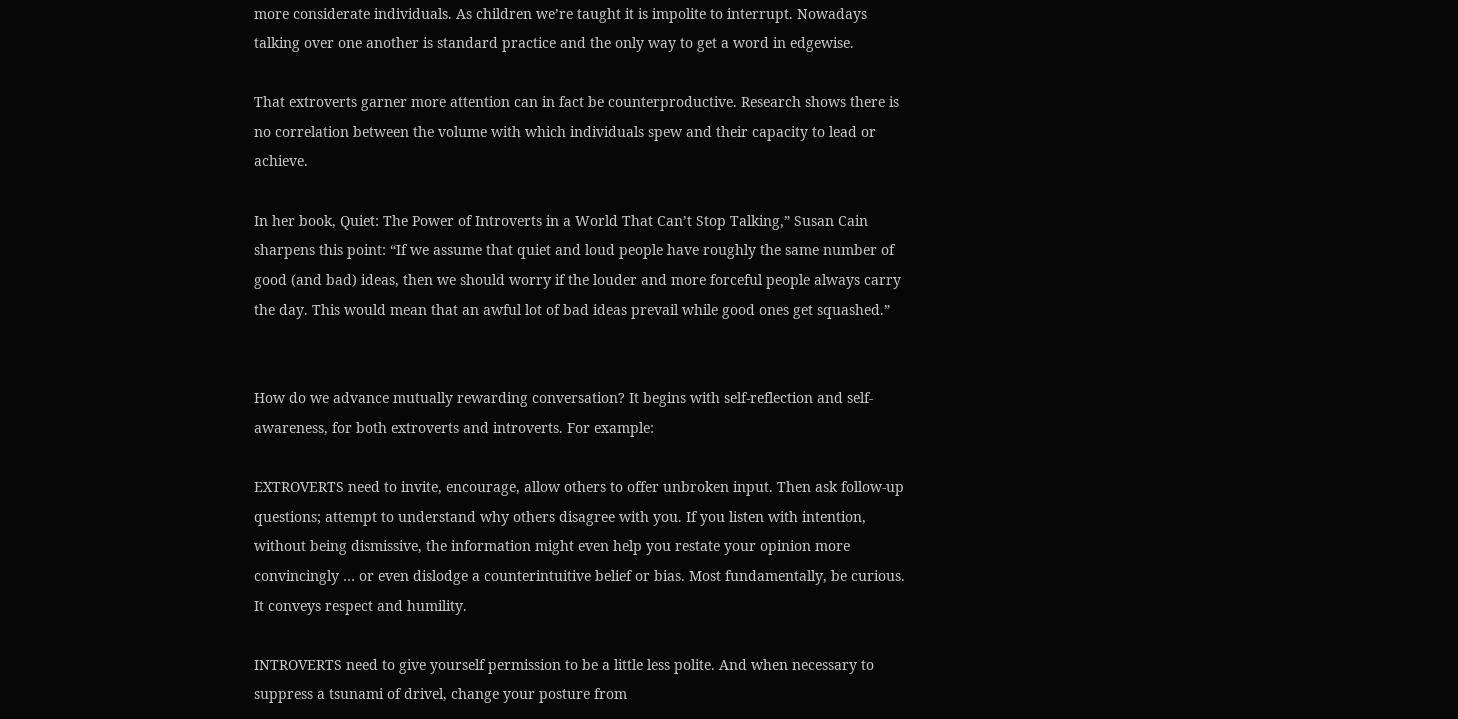more considerate individuals. As children we’re taught it is impolite to interrupt. Nowadays talking over one another is standard practice and the only way to get a word in edgewise.

That extroverts garner more attention can in fact be counterproductive. Research shows there is no correlation between the volume with which individuals spew and their capacity to lead or achieve.

In her book, Quiet: The Power of Introverts in a World That Can’t Stop Talking,” Susan Cain sharpens this point: “If we assume that quiet and loud people have roughly the same number of good (and bad) ideas, then we should worry if the louder and more forceful people always carry the day. This would mean that an awful lot of bad ideas prevail while good ones get squashed.”


How do we advance mutually rewarding conversation? It begins with self-reflection and self-awareness, for both extroverts and introverts. For example:

EXTROVERTS need to invite, encourage, allow others to offer unbroken input. Then ask follow-up questions; attempt to understand why others disagree with you. If you listen with intention, without being dismissive, the information might even help you restate your opinion more convincingly … or even dislodge a counterintuitive belief or bias. Most fundamentally, be curious. It conveys respect and humility.

INTROVERTS need to give yourself permission to be a little less polite. And when necessary to suppress a tsunami of drivel, change your posture from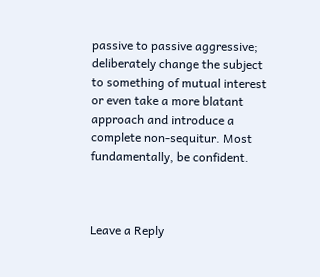passive to passive aggressive; deliberately change the subject to something of mutual interest or even take a more blatant approach and introduce a complete non-sequitur. Most fundamentally, be confident.



Leave a Reply